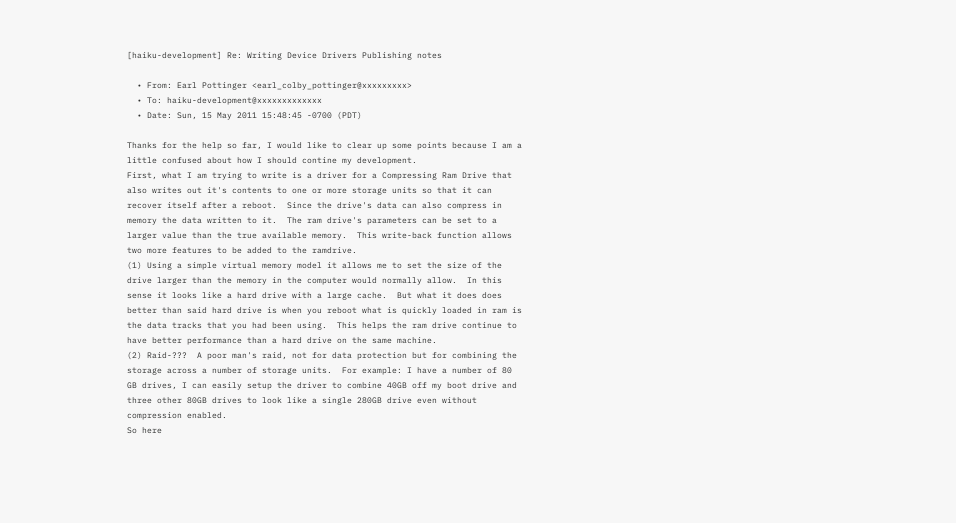[haiku-development] Re: Writing Device Drivers Publishing notes

  • From: Earl Pottinger <earl_colby_pottinger@xxxxxxxxx>
  • To: haiku-development@xxxxxxxxxxxxx
  • Date: Sun, 15 May 2011 15:48:45 -0700 (PDT)

Thanks for the help so far, I would like to clear up some points because I am a
little confused about how I should contine my development.
First, what I am trying to write is a driver for a Compressing Ram Drive that
also writes out it's contents to one or more storage units so that it can
recover itself after a reboot.  Since the drive's data can also compress in
memory the data written to it.  The ram drive's parameters can be set to a
larger value than the true available memory.  This write-back function allows
two more features to be added to the ramdrive.
(1) Using a simple virtual memory model it allows me to set the size of the
drive larger than the memory in the computer would normally allow.  In this
sense it looks like a hard drive with a large cache.  But what it does does
better than said hard drive is when you reboot what is quickly loaded in ram is
the data tracks that you had been using.  This helps the ram drive continue to
have better performance than a hard drive on the same machine.
(2) Raid-???  A poor man's raid, not for data protection but for combining the
storage across a number of storage units.  For example: I have a number of 80
GB drives, I can easily setup the driver to combine 40GB off my boot drive and
three other 80GB drives to look like a single 280GB drive even without
compression enabled.
So here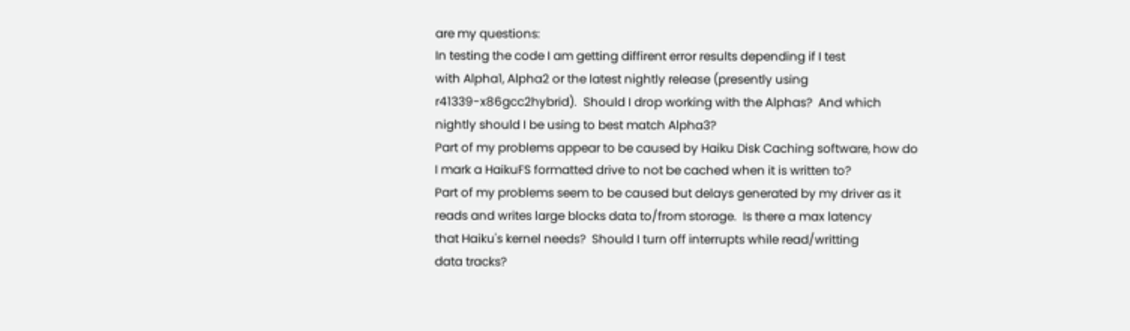are my questions:
In testing the code I am getting diffirent error results depending if I test
with Alpha1, Alpha2 or the latest nightly release (presently using
r41339-x86gcc2hybrid).  Should I drop working with the Alphas?  And which
nightly should I be using to best match Alpha3?
Part of my problems appear to be caused by Haiku Disk Caching software, how do
I mark a HaikuFS formatted drive to not be cached when it is written to?
Part of my problems seem to be caused but delays generated by my driver as it
reads and writes large blocks data to/from storage.  Is there a max latency
that Haiku's kernel needs?  Should I turn off interrupts while read/writting
data tracks?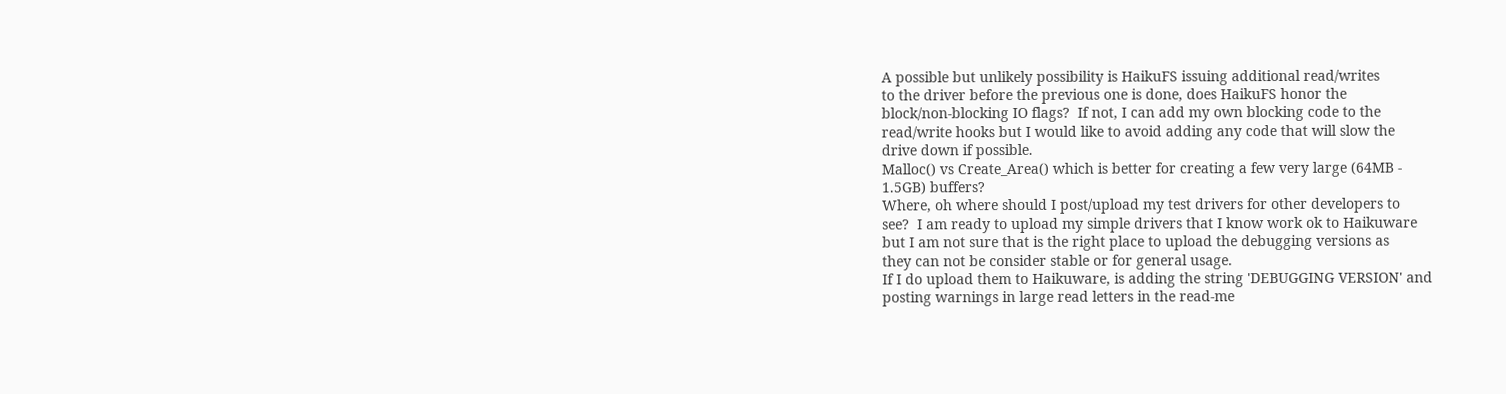A possible but unlikely possibility is HaikuFS issuing additional read/writes
to the driver before the previous one is done, does HaikuFS honor the
block/non-blocking IO flags?  If not, I can add my own blocking code to the
read/write hooks but I would like to avoid adding any code that will slow the
drive down if possible.
Malloc() vs Create_Area() which is better for creating a few very large (64MB -
1.5GB) buffers?
Where, oh where should I post/upload my test drivers for other developers to
see?  I am ready to upload my simple drivers that I know work ok to Haikuware
but I am not sure that is the right place to upload the debugging versions as
they can not be consider stable or for general usage.
If I do upload them to Haikuware, is adding the string 'DEBUGGING VERSION' and
posting warnings in large read letters in the read-me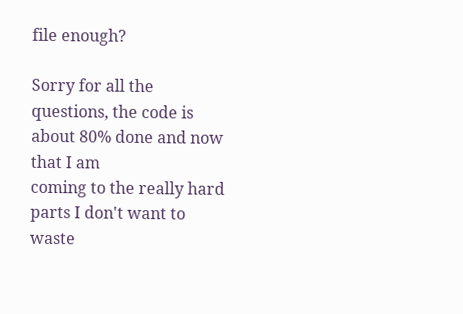file enough?

Sorry for all the questions, the code is about 80% done and now that I am
coming to the really hard parts I don't want to waste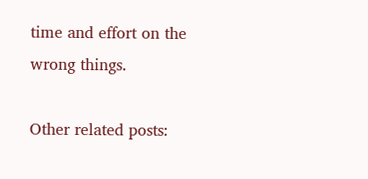time and effort on the
wrong things.

Other related posts: